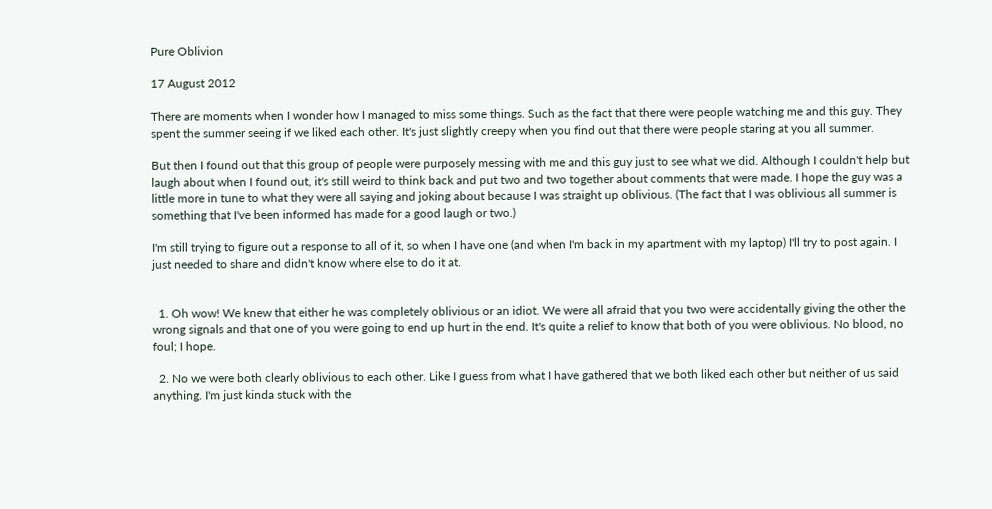Pure Oblivion

17 August 2012

There are moments when I wonder how I managed to miss some things. Such as the fact that there were people watching me and this guy. They spent the summer seeing if we liked each other. It's just slightly creepy when you find out that there were people staring at you all summer.

But then I found out that this group of people were purposely messing with me and this guy just to see what we did. Although I couldn't help but laugh about when I found out, it's still weird to think back and put two and two together about comments that were made. I hope the guy was a little more in tune to what they were all saying and joking about because I was straight up oblivious. (The fact that I was oblivious all summer is something that I've been informed has made for a good laugh or two.)

I'm still trying to figure out a response to all of it, so when I have one (and when I'm back in my apartment with my laptop) I'll try to post again. I just needed to share and didn't know where else to do it at.


  1. Oh wow! We knew that either he was completely oblivious or an idiot. We were all afraid that you two were accidentally giving the other the wrong signals and that one of you were going to end up hurt in the end. It's quite a relief to know that both of you were oblivious. No blood, no foul; I hope.

  2. No we were both clearly oblivious to each other. Like I guess from what I have gathered that we both liked each other but neither of us said anything. I'm just kinda stuck with the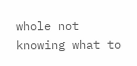whole not knowing what to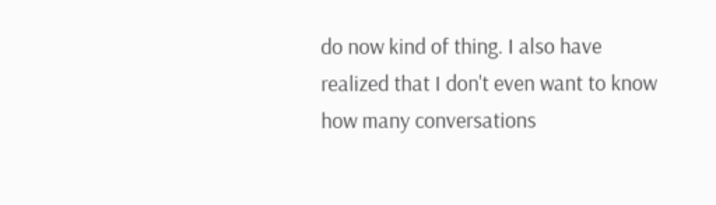do now kind of thing. I also have realized that I don't even want to know how many conversations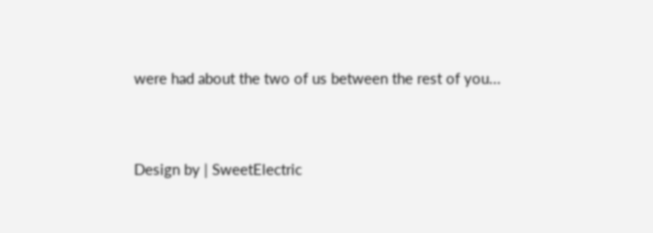were had about the two of us between the rest of you...


Design by | SweetElectric